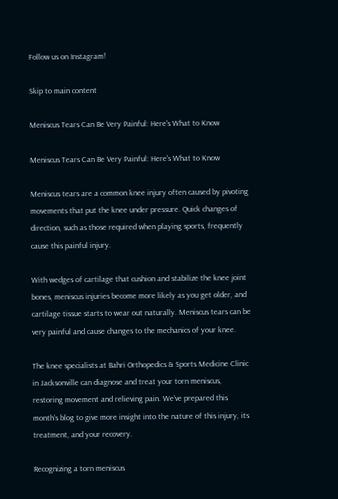Follow us on Instagram!

Skip to main content

Meniscus Tears Can Be Very Painful: Here's What to Know

Meniscus Tears Can Be Very Painful: Here's What to Know

Meniscus tears are a common knee injury often caused by pivoting movements that put the knee under pressure. Quick changes of direction, such as those required when playing sports, frequently cause this painful injury.

With wedges of cartilage that cushion and stabilize the knee joint bones, meniscus injuries become more likely as you get older, and cartilage tissue starts to wear out naturally. Meniscus tears can be very painful and cause changes to the mechanics of your knee.

The knee specialists at Bahri Orthopedics & Sports Medicine Clinic in Jacksonville can diagnose and treat your torn meniscus, restoring movement and relieving pain. We’ve prepared this month’s blog to give more insight into the nature of this injury, its treatment, and your recovery.

Recognizing a torn meniscus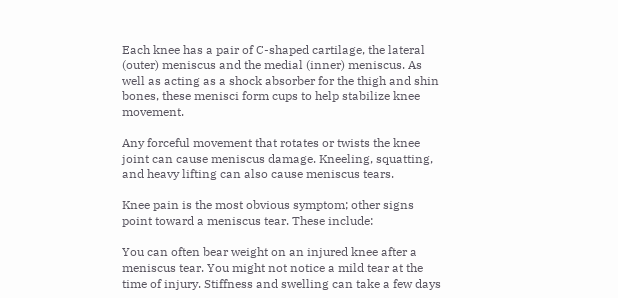Each knee has a pair of C-shaped cartilage, the lateral (outer) meniscus and the medial (inner) meniscus. As well as acting as a shock absorber for the thigh and shin bones, these menisci form cups to help stabilize knee movement.

Any forceful movement that rotates or twists the knee joint can cause meniscus damage. Kneeling, squatting, and heavy lifting can also cause meniscus tears.

Knee pain is the most obvious symptom; other signs point toward a meniscus tear. These include:

You can often bear weight on an injured knee after a meniscus tear. You might not notice a mild tear at the time of injury. Stiffness and swelling can take a few days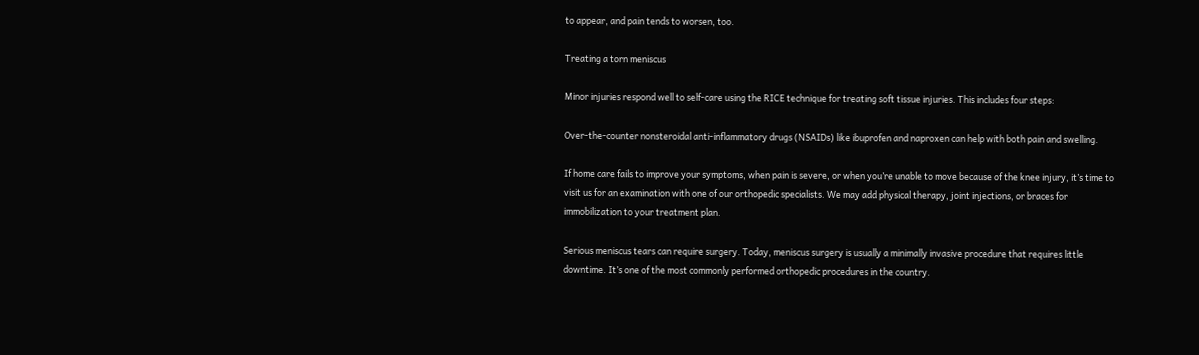to appear, and pain tends to worsen, too.

Treating a torn meniscus

Minor injuries respond well to self-care using the RICE technique for treating soft tissue injuries. This includes four steps:

Over-the-counter nonsteroidal anti-inflammatory drugs (NSAIDs) like ibuprofen and naproxen can help with both pain and swelling.

If home care fails to improve your symptoms, when pain is severe, or when you’re unable to move because of the knee injury, it’s time to visit us for an examination with one of our orthopedic specialists. We may add physical therapy, joint injections, or braces for immobilization to your treatment plan.

Serious meniscus tears can require surgery. Today, meniscus surgery is usually a minimally invasive procedure that requires little downtime. It’s one of the most commonly performed orthopedic procedures in the country.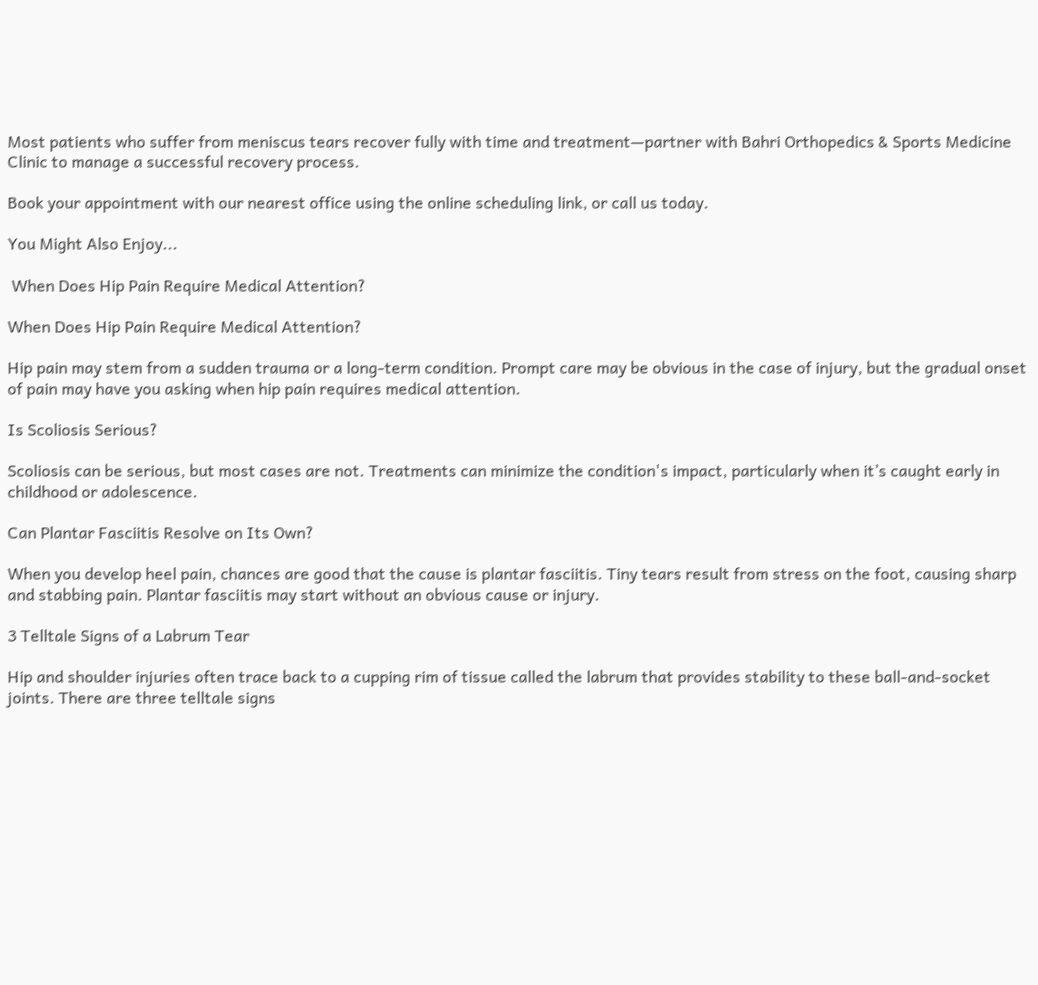Most patients who suffer from meniscus tears recover fully with time and treatment—partner with Bahri Orthopedics & Sports Medicine Clinic to manage a successful recovery process.

Book your appointment with our nearest office using the online scheduling link, or call us today.

You Might Also Enjoy...

 When Does Hip Pain Require Medical Attention?

When Does Hip Pain Require Medical Attention?

Hip pain may stem from a sudden trauma or a long-term condition. Prompt care may be obvious in the case of injury, but the gradual onset of pain may have you asking when hip pain requires medical attention.

Is Scoliosis Serious?

Scoliosis can be serious, but most cases are not. Treatments can minimize the condition's impact, particularly when it’s caught early in childhood or adolescence.

Can Plantar Fasciitis Resolve on Its Own?

When you develop heel pain, chances are good that the cause is plantar fasciitis. Tiny tears result from stress on the foot, causing sharp and stabbing pain. Plantar fasciitis may start without an obvious cause or injury.

3 Telltale Signs of a Labrum Tear

Hip and shoulder injuries often trace back to a cupping rim of tissue called the labrum that provides stability to these ball-and-socket joints. There are three telltale signs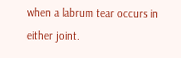when a labrum tear occurs in either joint.